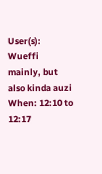User(s): Wueffi mainly, but also kinda auzi
When: 12:10 to 12:17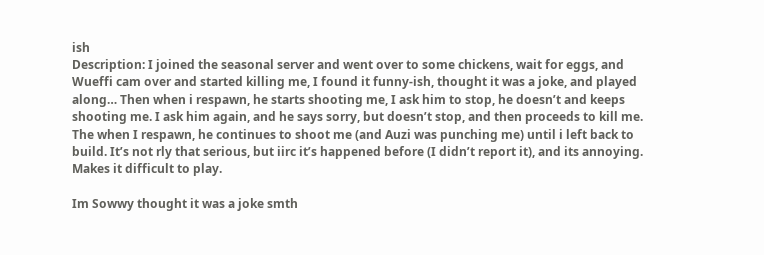ish
Description: I joined the seasonal server and went over to some chickens, wait for eggs, and Wueffi cam over and started killing me, I found it funny-ish, thought it was a joke, and played along… Then when i respawn, he starts shooting me, I ask him to stop, he doesn’t and keeps shooting me. I ask him again, and he says sorry, but doesn’t stop, and then proceeds to kill me. The when I respawn, he continues to shoot me (and Auzi was punching me) until i left back to build. It’s not rly that serious, but iirc it’s happened before (I didn’t report it), and its annoying. Makes it difficult to play.

Im Sowwy thought it was a joke smth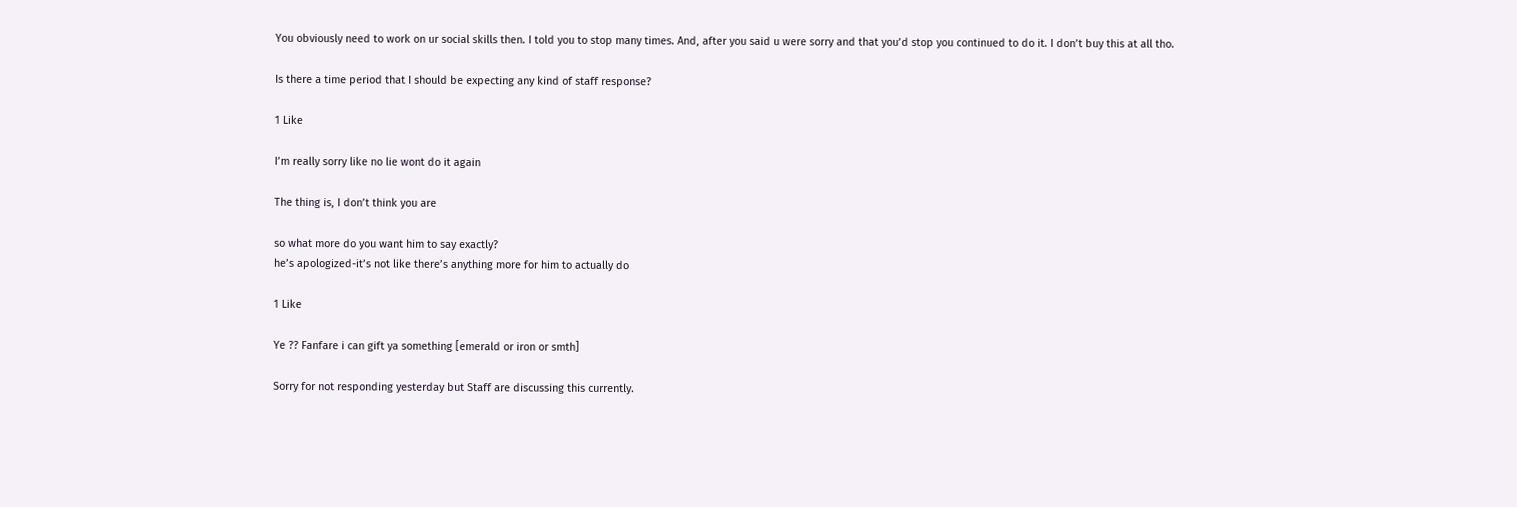You obviously need to work on ur social skills then. I told you to stop many times. And, after you said u were sorry and that you’d stop you continued to do it. I don’t buy this at all tho.

Is there a time period that I should be expecting any kind of staff response?

1 Like

I’m really sorry like no lie wont do it again

The thing is, I don’t think you are

so what more do you want him to say exactly?
he’s apologized-it’s not like there’s anything more for him to actually do

1 Like

Ye ?? Fanfare i can gift ya something [emerald or iron or smth]

Sorry for not responding yesterday but Staff are discussing this currently.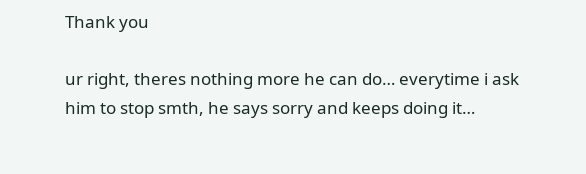Thank you

ur right, theres nothing more he can do… everytime i ask him to stop smth, he says sorry and keeps doing it…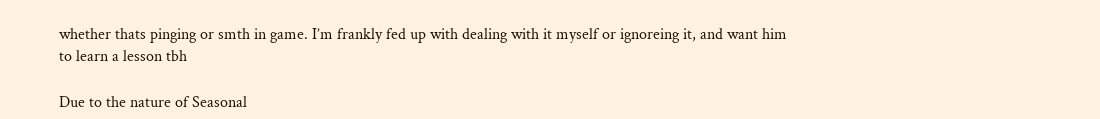whether thats pinging or smth in game. I’m frankly fed up with dealing with it myself or ignoreing it, and want him to learn a lesson tbh

Due to the nature of Seasonal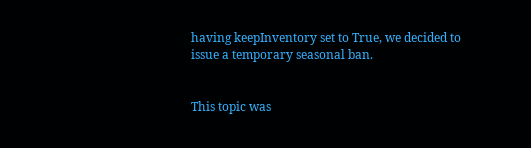having keepInventory set to True, we decided to issue a temporary seasonal ban.


This topic was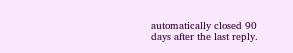automatically closed 90 days after the last reply.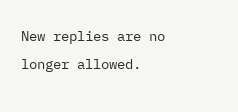New replies are no longer allowed.